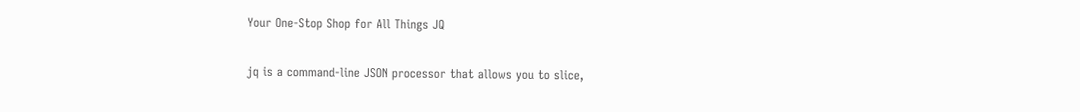Your One-Stop Shop for All Things JQ

jq is a command-line JSON processor that allows you to slice,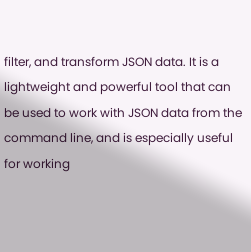filter, and transform JSON data. It is a lightweight and powerful tool that can be used to work with JSON data from the command line, and is especially useful for working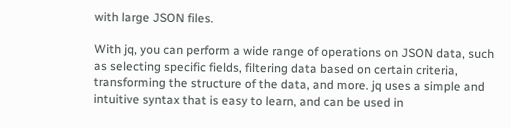with large JSON files.

With jq, you can perform a wide range of operations on JSON data, such as selecting specific fields, filtering data based on certain criteria, transforming the structure of the data, and more. jq uses a simple and intuitive syntax that is easy to learn, and can be used in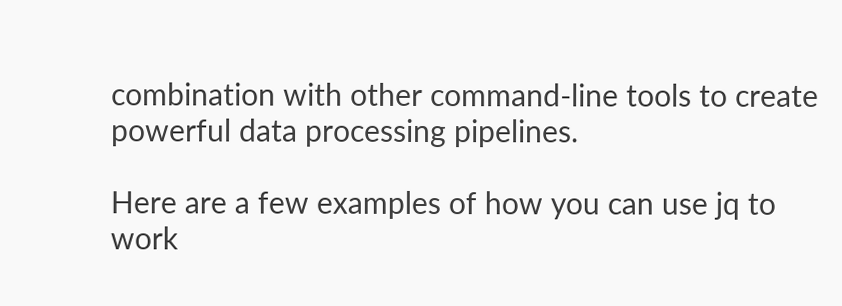combination with other command-line tools to create powerful data processing pipelines.

Here are a few examples of how you can use jq to work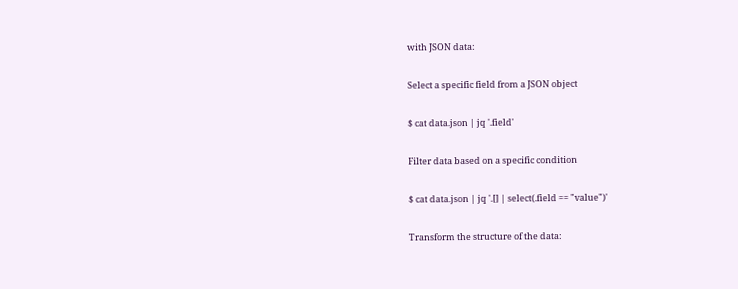with JSON data:

Select a specific field from a JSON object

$ cat data.json | jq '.field'

Filter data based on a specific condition

$ cat data.json | jq '.[] | select(.field == "value")'

Transform the structure of the data: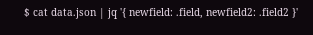$ cat data.json | jq '{ newfield: .field, newfield2: .field2 }'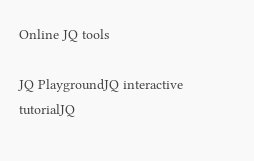Online JQ tools

JQ PlaygroundJQ interactive tutorialJQ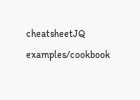cheatsheetJQ examples/cookbook